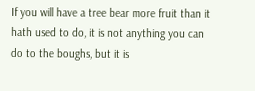If you will have a tree bear more fruit than it hath used to do, it is not anything you can do to the boughs, but it is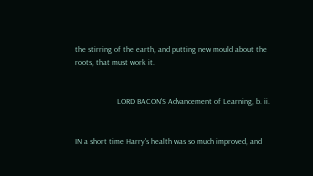the stirring of the earth, and putting new mould about the roots, that must work it.


                     LORD BACON'S Advancement of Learning, b. ii.


IN a short time Harry's health was so much improved, and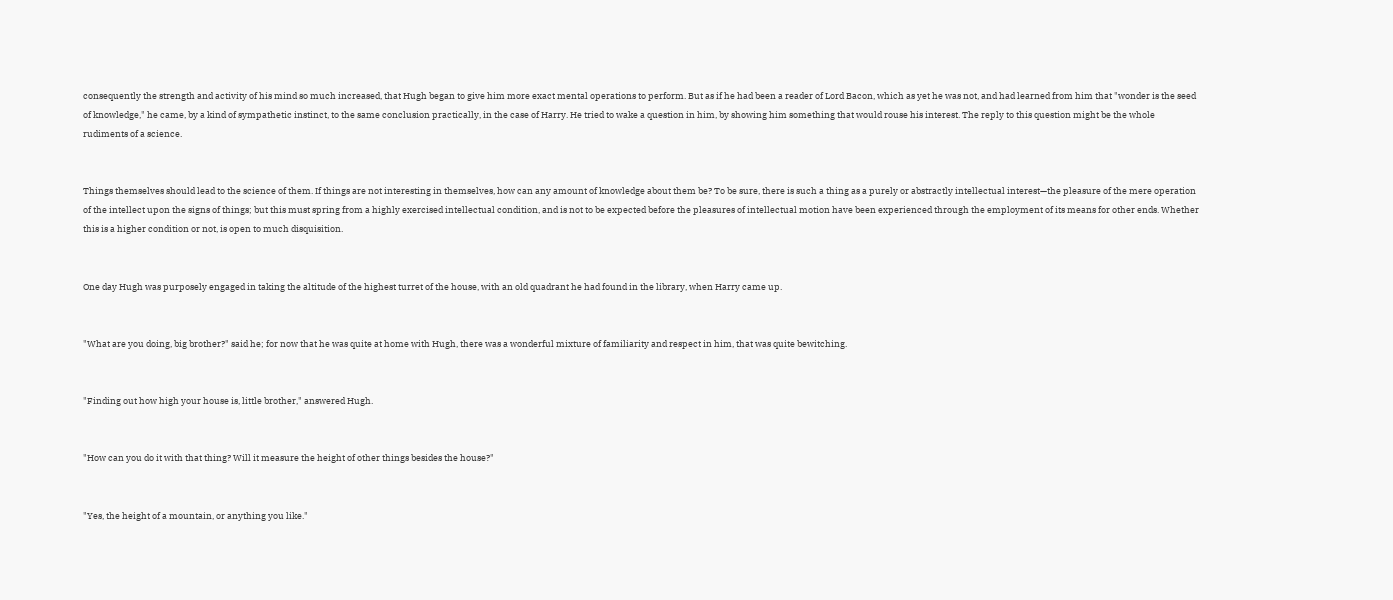consequently the strength and activity of his mind so much increased, that Hugh began to give him more exact mental operations to perform. But as if he had been a reader of Lord Bacon, which as yet he was not, and had learned from him that "wonder is the seed of knowledge," he came, by a kind of sympathetic instinct, to the same conclusion practically, in the case of Harry. He tried to wake a question in him, by showing him something that would rouse his interest. The reply to this question might be the whole rudiments of a science.


Things themselves should lead to the science of them. If things are not interesting in themselves, how can any amount of knowledge about them be? To be sure, there is such a thing as a purely or abstractly intellectual interest—the pleasure of the mere operation of the intellect upon the signs of things; but this must spring from a highly exercised intellectual condition, and is not to be expected before the pleasures of intellectual motion have been experienced through the employment of its means for other ends. Whether this is a higher condition or not, is open to much disquisition.


One day Hugh was purposely engaged in taking the altitude of the highest turret of the house, with an old quadrant he had found in the library, when Harry came up.


"What are you doing, big brother?" said he; for now that he was quite at home with Hugh, there was a wonderful mixture of familiarity and respect in him, that was quite bewitching.


"Finding out how high your house is, little brother," answered Hugh.


"How can you do it with that thing? Will it measure the height of other things besides the house?"


"Yes, the height of a mountain, or anything you like."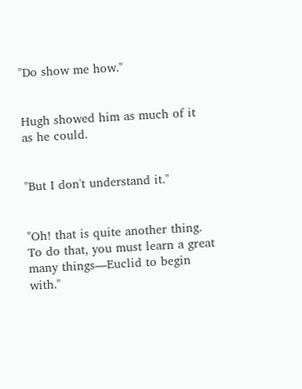"Do show me how."


Hugh showed him as much of it as he could.


"But I don't understand it."


"Oh! that is quite another thing. To do that, you must learn a great many things—Euclid to begin with."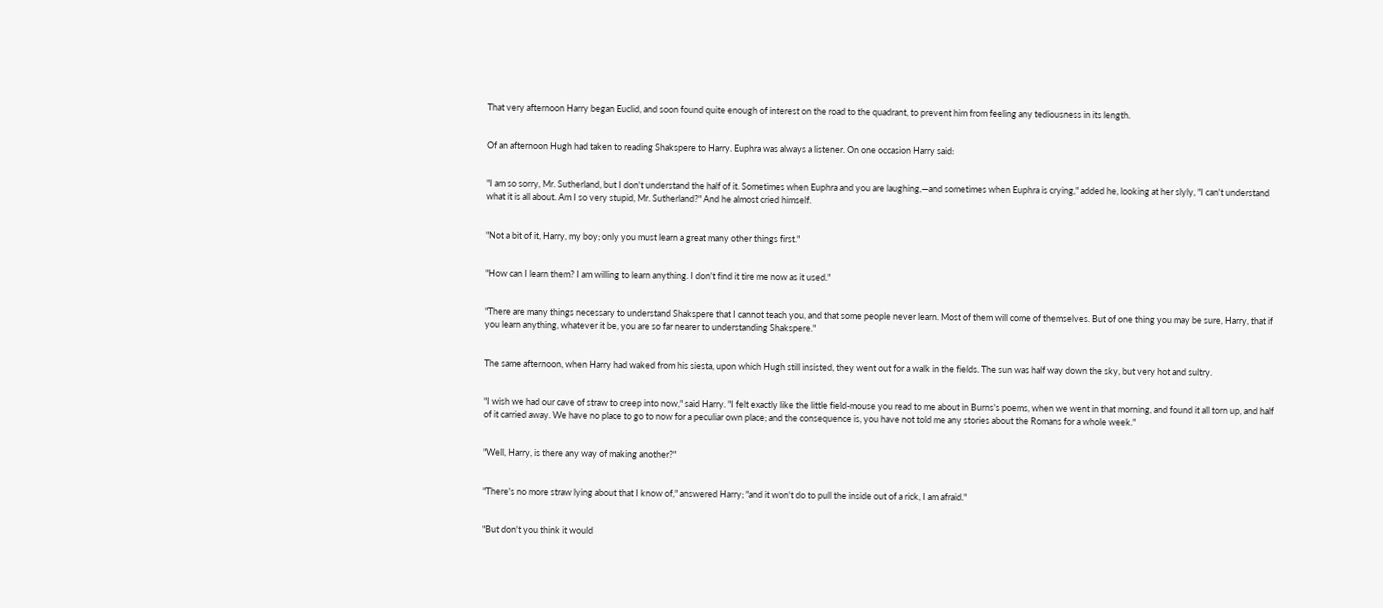That very afternoon Harry began Euclid, and soon found quite enough of interest on the road to the quadrant, to prevent him from feeling any tediousness in its length.


Of an afternoon Hugh had taken to reading Shakspere to Harry. Euphra was always a listener. On one occasion Harry said:


"I am so sorry, Mr. Sutherland, but I don't understand the half of it. Sometimes when Euphra and you are laughing,—and sometimes when Euphra is crying," added he, looking at her slyly, "I can't understand what it is all about. Am I so very stupid, Mr. Sutherland?" And he almost cried himself.


"Not a bit of it, Harry, my boy; only you must learn a great many other things first."


"How can I learn them? I am willing to learn anything. I don't find it tire me now as it used."


"There are many things necessary to understand Shakspere that I cannot teach you, and that some people never learn. Most of them will come of themselves. But of one thing you may be sure, Harry, that if you learn anything, whatever it be, you are so far nearer to understanding Shakspere."


The same afternoon, when Harry had waked from his siesta, upon which Hugh still insisted, they went out for a walk in the fields. The sun was half way down the sky, but very hot and sultry.


"I wish we had our cave of straw to creep into now," said Harry. "I felt exactly like the little field-mouse you read to me about in Burns's poems, when we went in that morning, and found it all torn up, and half of it carried away. We have no place to go to now for a peculiar own place; and the consequence is, you have not told me any stories about the Romans for a whole week."


"Well, Harry, is there any way of making another?"


"There's no more straw lying about that I know of," answered Harry; "and it won't do to pull the inside out of a rick, I am afraid."


"But don't you think it would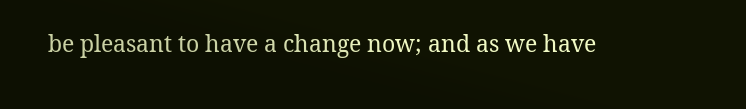be pleasant to have a change now; and as we have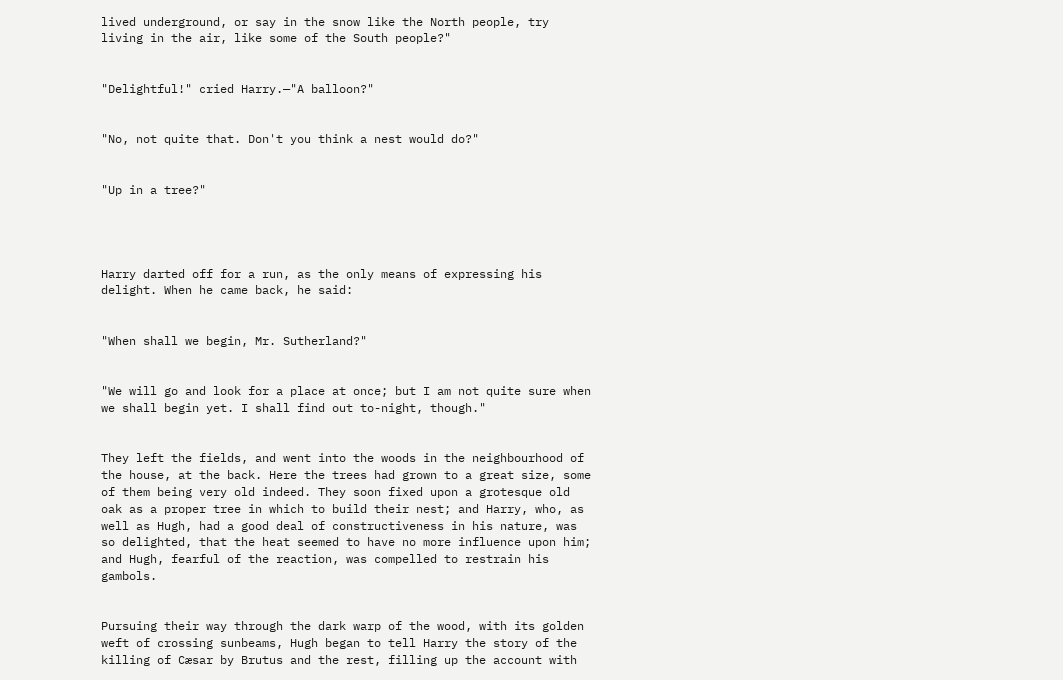lived underground, or say in the snow like the North people, try living in the air, like some of the South people?"


"Delightful!" cried Harry.—"A balloon?"


"No, not quite that. Don't you think a nest would do?"


"Up in a tree?"




Harry darted off for a run, as the only means of expressing his delight. When he came back, he said:


"When shall we begin, Mr. Sutherland?"


"We will go and look for a place at once; but I am not quite sure when we shall begin yet. I shall find out to-night, though."


They left the fields, and went into the woods in the neighbourhood of the house, at the back. Here the trees had grown to a great size, some of them being very old indeed. They soon fixed upon a grotesque old oak as a proper tree in which to build their nest; and Harry, who, as well as Hugh, had a good deal of constructiveness in his nature, was so delighted, that the heat seemed to have no more influence upon him; and Hugh, fearful of the reaction, was compelled to restrain his gambols.


Pursuing their way through the dark warp of the wood, with its golden weft of crossing sunbeams, Hugh began to tell Harry the story of the killing of Cæsar by Brutus and the rest, filling up the account with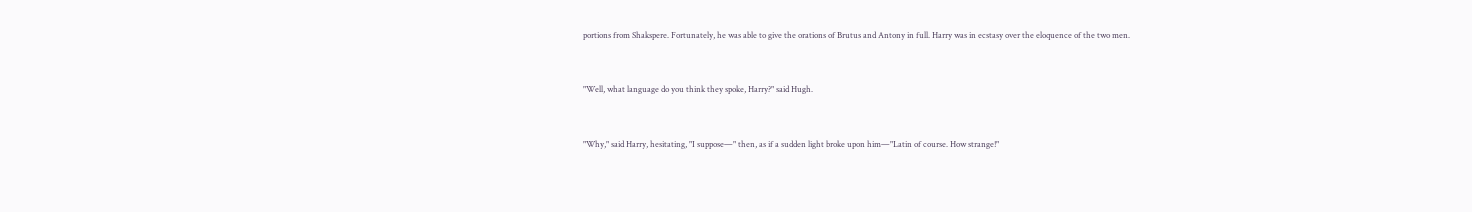portions from Shakspere. Fortunately, he was able to give the orations of Brutus and Antony in full. Harry was in ecstasy over the eloquence of the two men.


"Well, what language do you think they spoke, Harry?" said Hugh.


"Why," said Harry, hesitating, "I suppose—" then, as if a sudden light broke upon him—"Latin of course. How strange!"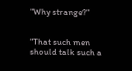"Why strange?"


"That such men should talk such a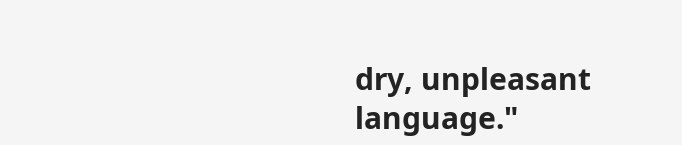dry, unpleasant language."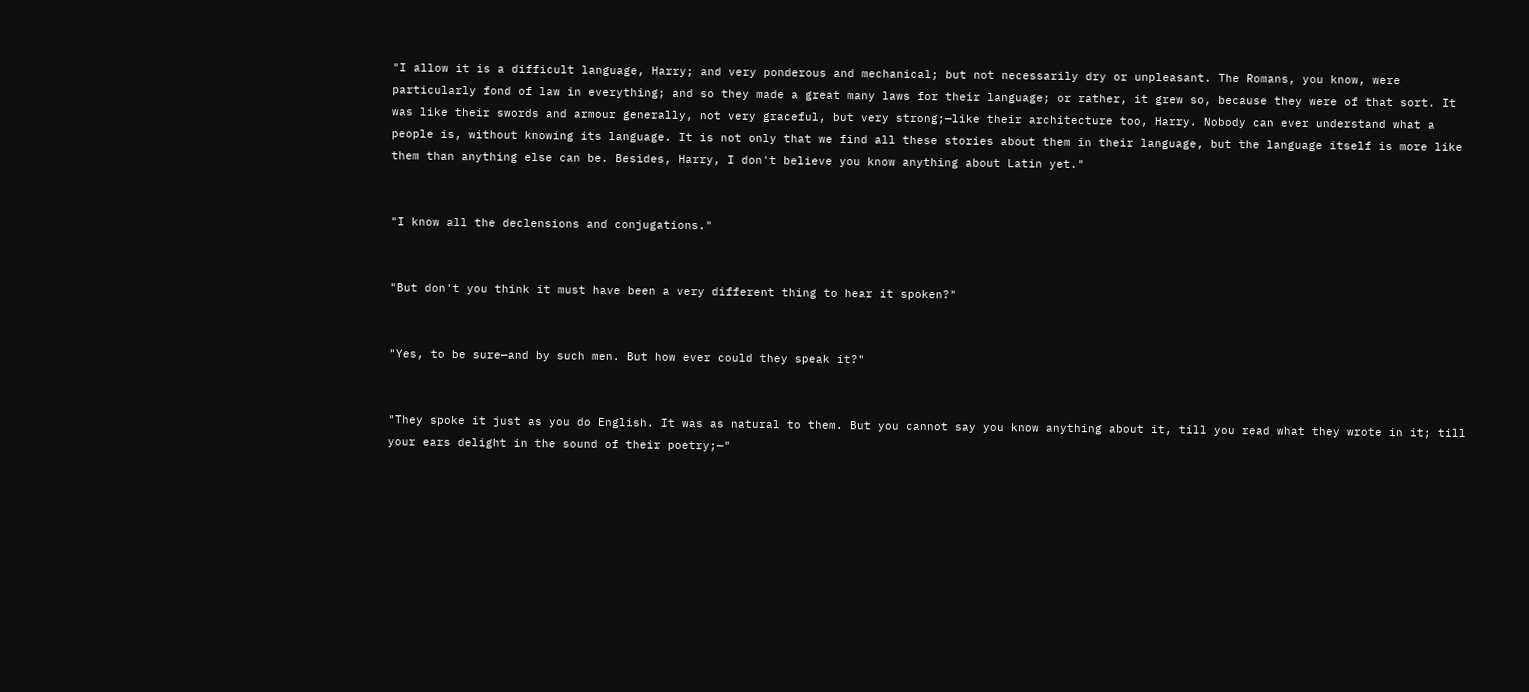"I allow it is a difficult language, Harry; and very ponderous and mechanical; but not necessarily dry or unpleasant. The Romans, you know, were particularly fond of law in everything; and so they made a great many laws for their language; or rather, it grew so, because they were of that sort. It was like their swords and armour generally, not very graceful, but very strong;—like their architecture too, Harry. Nobody can ever understand what a people is, without knowing its language. It is not only that we find all these stories about them in their language, but the language itself is more like them than anything else can be. Besides, Harry, I don't believe you know anything about Latin yet."


"I know all the declensions and conjugations."


"But don't you think it must have been a very different thing to hear it spoken?"


"Yes, to be sure—and by such men. But how ever could they speak it?"


"They spoke it just as you do English. It was as natural to them. But you cannot say you know anything about it, till you read what they wrote in it; till your ears delight in the sound of their poetry;—"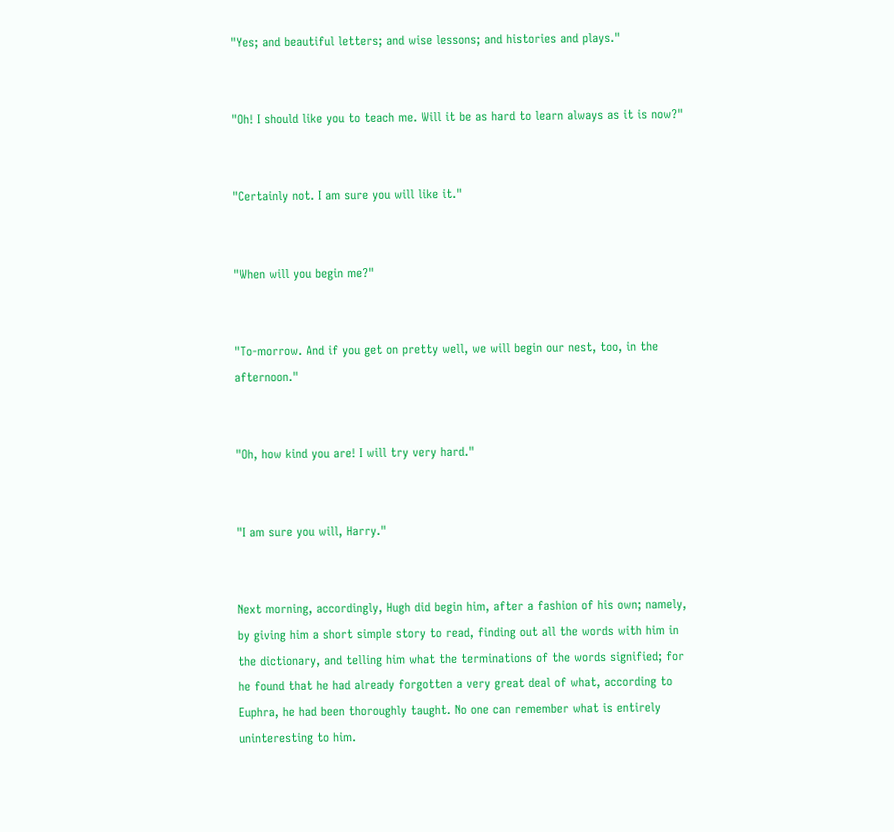"Yes; and beautiful letters; and wise lessons; and histories and plays."


"Oh! I should like you to teach me. Will it be as hard to learn always as it is now?"


"Certainly not. I am sure you will like it."


"When will you begin me?"


"To-morrow. And if you get on pretty well, we will begin our nest, too, in the afternoon."


"Oh, how kind you are! I will try very hard."


"I am sure you will, Harry."


Next morning, accordingly, Hugh did begin him, after a fashion of his own; namely, by giving him a short simple story to read, finding out all the words with him in the dictionary, and telling him what the terminations of the words signified; for he found that he had already forgotten a very great deal of what, according to Euphra, he had been thoroughly taught. No one can remember what is entirely uninteresting to him.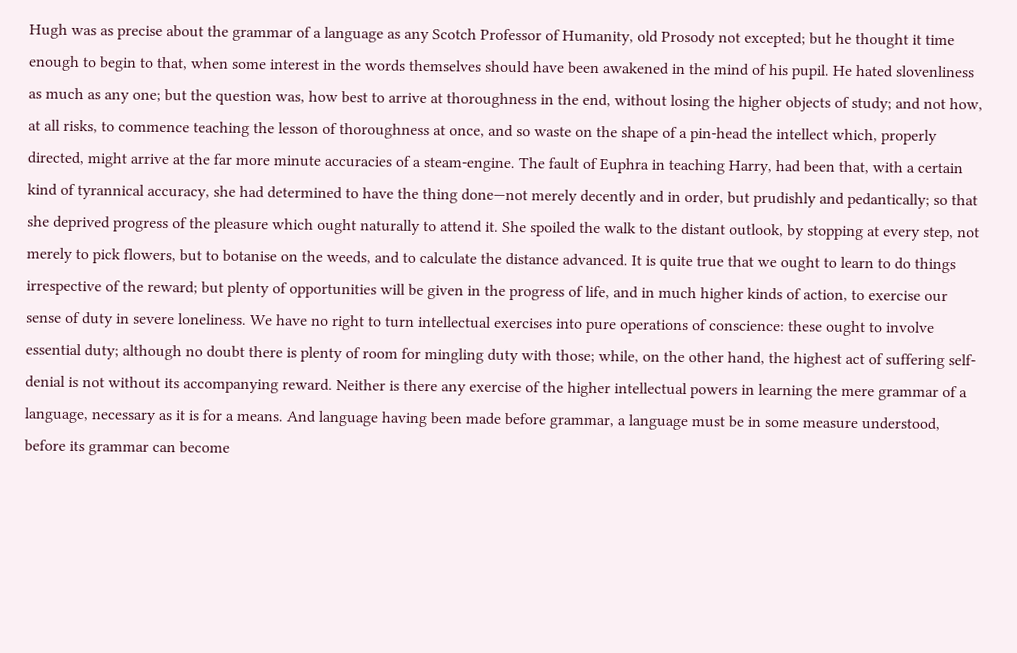Hugh was as precise about the grammar of a language as any Scotch Professor of Humanity, old Prosody not excepted; but he thought it time enough to begin to that, when some interest in the words themselves should have been awakened in the mind of his pupil. He hated slovenliness as much as any one; but the question was, how best to arrive at thoroughness in the end, without losing the higher objects of study; and not how, at all risks, to commence teaching the lesson of thoroughness at once, and so waste on the shape of a pin-head the intellect which, properly directed, might arrive at the far more minute accuracies of a steam-engine. The fault of Euphra in teaching Harry, had been that, with a certain kind of tyrannical accuracy, she had determined to have the thing done—not merely decently and in order, but prudishly and pedantically; so that she deprived progress of the pleasure which ought naturally to attend it. She spoiled the walk to the distant outlook, by stopping at every step, not merely to pick flowers, but to botanise on the weeds, and to calculate the distance advanced. It is quite true that we ought to learn to do things irrespective of the reward; but plenty of opportunities will be given in the progress of life, and in much higher kinds of action, to exercise our sense of duty in severe loneliness. We have no right to turn intellectual exercises into pure operations of conscience: these ought to involve essential duty; although no doubt there is plenty of room for mingling duty with those; while, on the other hand, the highest act of suffering self-denial is not without its accompanying reward. Neither is there any exercise of the higher intellectual powers in learning the mere grammar of a language, necessary as it is for a means. And language having been made before grammar, a language must be in some measure understood, before its grammar can become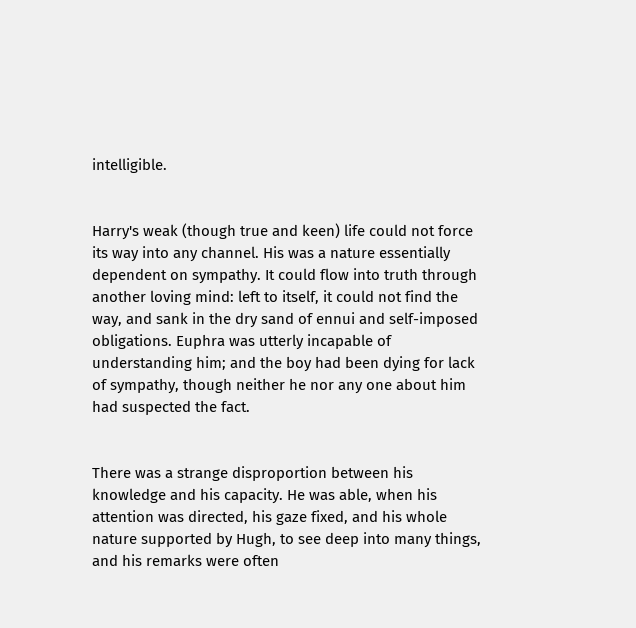intelligible.


Harry's weak (though true and keen) life could not force its way into any channel. His was a nature essentially dependent on sympathy. It could flow into truth through another loving mind: left to itself, it could not find the way, and sank in the dry sand of ennui and self-imposed obligations. Euphra was utterly incapable of understanding him; and the boy had been dying for lack of sympathy, though neither he nor any one about him had suspected the fact.


There was a strange disproportion between his knowledge and his capacity. He was able, when his attention was directed, his gaze fixed, and his whole nature supported by Hugh, to see deep into many things, and his remarks were often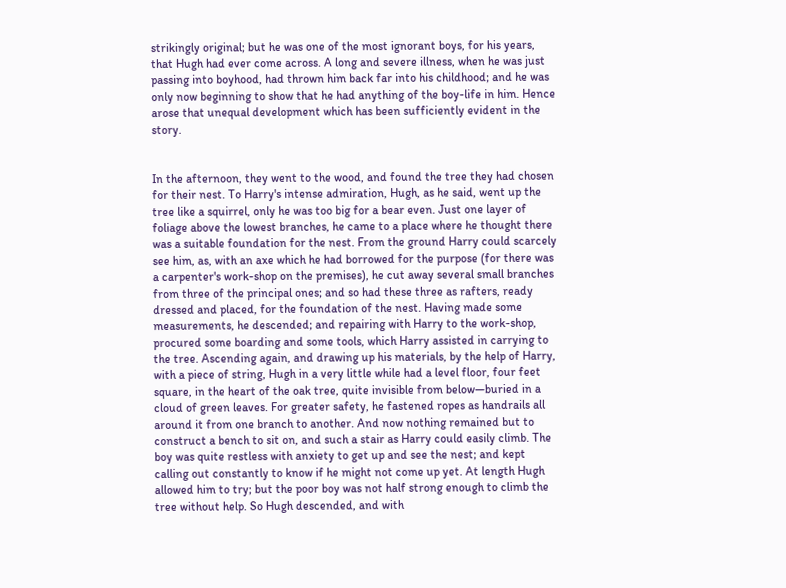strikingly original; but he was one of the most ignorant boys, for his years, that Hugh had ever come across. A long and severe illness, when he was just passing into boyhood, had thrown him back far into his childhood; and he was only now beginning to show that he had anything of the boy-life in him. Hence arose that unequal development which has been sufficiently evident in the story.


In the afternoon, they went to the wood, and found the tree they had chosen for their nest. To Harry's intense admiration, Hugh, as he said, went up the tree like a squirrel, only he was too big for a bear even. Just one layer of foliage above the lowest branches, he came to a place where he thought there was a suitable foundation for the nest. From the ground Harry could scarcely see him, as, with an axe which he had borrowed for the purpose (for there was a carpenter's work-shop on the premises), he cut away several small branches from three of the principal ones; and so had these three as rafters, ready dressed and placed, for the foundation of the nest. Having made some measurements, he descended; and repairing with Harry to the work-shop, procured some boarding and some tools, which Harry assisted in carrying to the tree. Ascending again, and drawing up his materials, by the help of Harry, with a piece of string, Hugh in a very little while had a level floor, four feet square, in the heart of the oak tree, quite invisible from below—buried in a cloud of green leaves. For greater safety, he fastened ropes as handrails all around it from one branch to another. And now nothing remained but to construct a bench to sit on, and such a stair as Harry could easily climb. The boy was quite restless with anxiety to get up and see the nest; and kept calling out constantly to know if he might not come up yet. At length Hugh allowed him to try; but the poor boy was not half strong enough to climb the tree without help. So Hugh descended, and with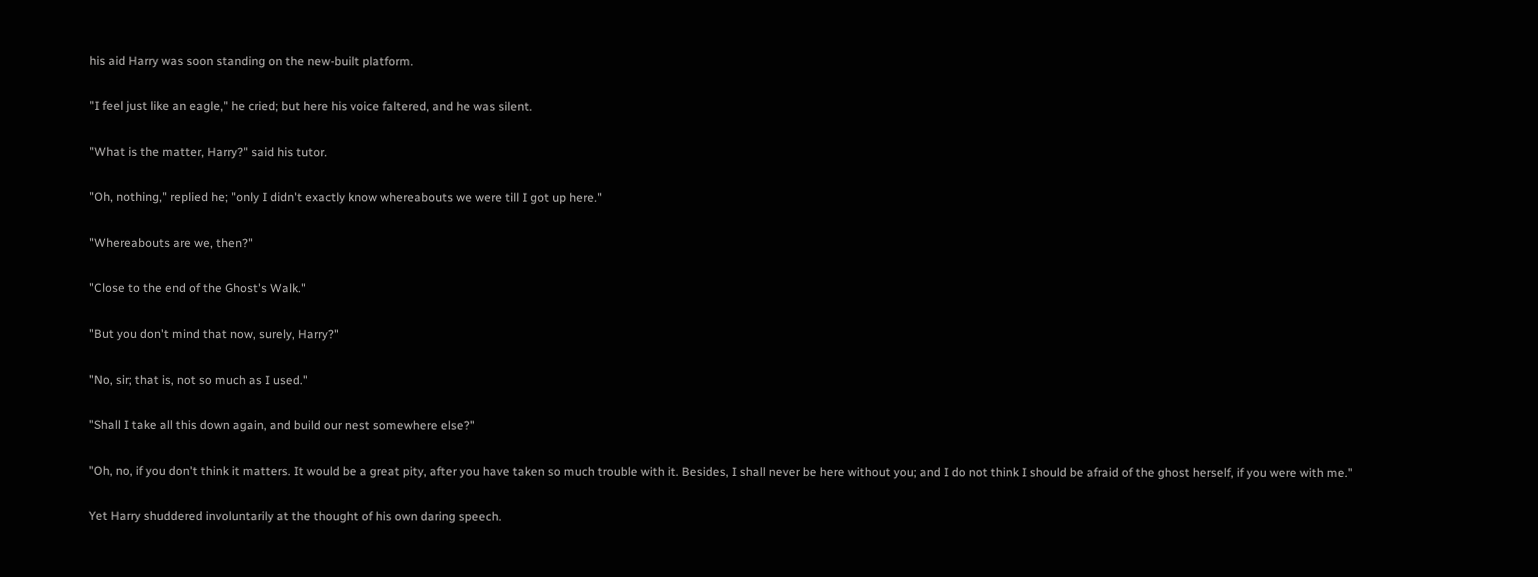his aid Harry was soon standing on the new-built platform.


"I feel just like an eagle," he cried; but here his voice faltered, and he was silent.


"What is the matter, Harry?" said his tutor.


"Oh, nothing," replied he; "only I didn't exactly know whereabouts we were till I got up here."


"Whereabouts are we, then?"


"Close to the end of the Ghost's Walk."


"But you don't mind that now, surely, Harry?"


"No, sir; that is, not so much as I used."


"Shall I take all this down again, and build our nest somewhere else?"


"Oh, no, if you don't think it matters. It would be a great pity, after you have taken so much trouble with it. Besides, I shall never be here without you; and I do not think I should be afraid of the ghost herself, if you were with me."


Yet Harry shuddered involuntarily at the thought of his own daring speech.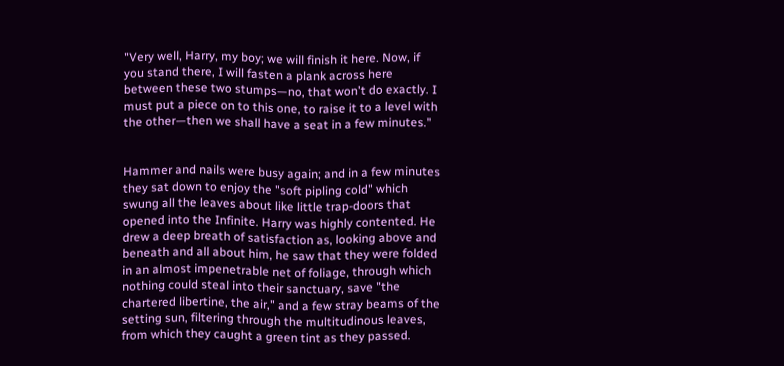"Very well, Harry, my boy; we will finish it here. Now, if you stand there, I will fasten a plank across here between these two stumps—no, that won't do exactly. I must put a piece on to this one, to raise it to a level with the other—then we shall have a seat in a few minutes."


Hammer and nails were busy again; and in a few minutes they sat down to enjoy the "soft pipling cold" which swung all the leaves about like little trap-doors that opened into the Infinite. Harry was highly contented. He drew a deep breath of satisfaction as, looking above and beneath and all about him, he saw that they were folded in an almost impenetrable net of foliage, through which nothing could steal into their sanctuary, save "the chartered libertine, the air," and a few stray beams of the setting sun, filtering through the multitudinous leaves, from which they caught a green tint as they passed.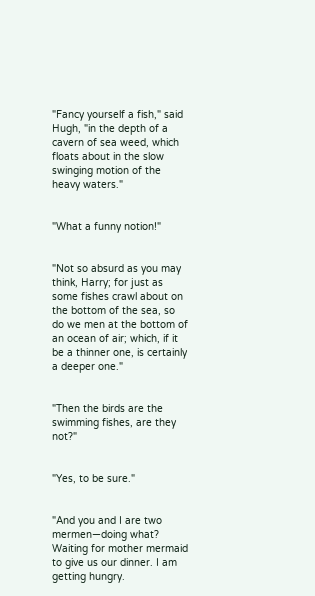"Fancy yourself a fish," said Hugh, "in the depth of a cavern of sea weed, which floats about in the slow swinging motion of the heavy waters."


"What a funny notion!"


"Not so absurd as you may think, Harry; for just as some fishes crawl about on the bottom of the sea, so do we men at the bottom of an ocean of air; which, if it be a thinner one, is certainly a deeper one."


"Then the birds are the swimming fishes, are they not?"


"Yes, to be sure."


"And you and I are two mermen—doing what? Waiting for mother mermaid to give us our dinner. I am getting hungry.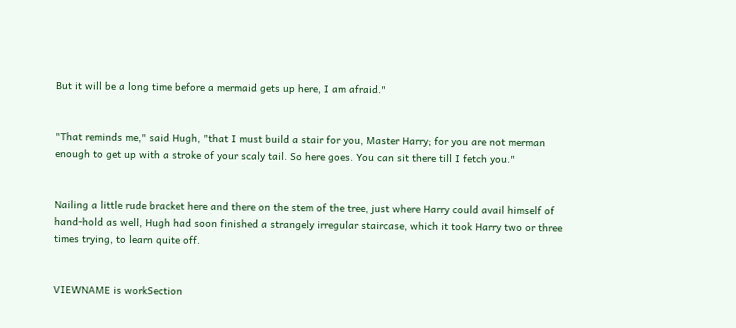But it will be a long time before a mermaid gets up here, I am afraid."


"That reminds me," said Hugh, "that I must build a stair for you, Master Harry; for you are not merman enough to get up with a stroke of your scaly tail. So here goes. You can sit there till I fetch you."


Nailing a little rude bracket here and there on the stem of the tree, just where Harry could avail himself of hand-hold as well, Hugh had soon finished a strangely irregular staircase, which it took Harry two or three times trying, to learn quite off.


VIEWNAME is workSection